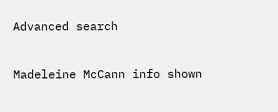Advanced search

Madeleine McCann info shown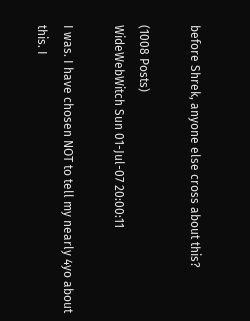before Shrek, anyone else cross about this?

(1008 Posts)
WideWebWitch Sun 01-Jul-07 20:00:11

I was. I have chosen NOT to tell my nearly 4yo about this. I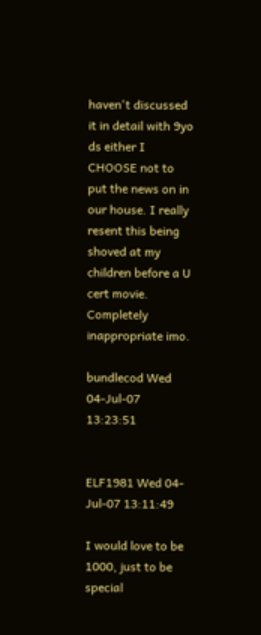haven't discussed it in detail with 9yo ds either I CHOOSE not to put the news on in our house. I really resent this being shoved at my children before a U cert movie. Completely inappropriate imo.

bundlecod Wed 04-Jul-07 13:23:51


ELF1981 Wed 04-Jul-07 13:11:49

I would love to be 1000, just to be special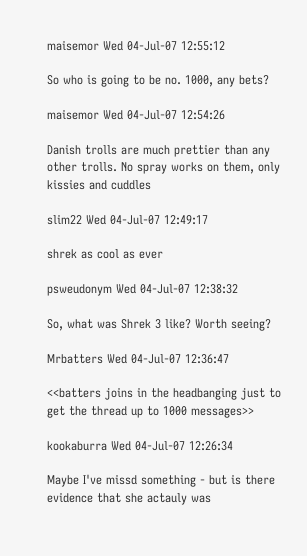maisemor Wed 04-Jul-07 12:55:12

So who is going to be no. 1000, any bets?

maisemor Wed 04-Jul-07 12:54:26

Danish trolls are much prettier than any other trolls. No spray works on them, only kissies and cuddles

slim22 Wed 04-Jul-07 12:49:17

shrek as cool as ever

psweudonym Wed 04-Jul-07 12:38:32

So, what was Shrek 3 like? Worth seeing?

Mrbatters Wed 04-Jul-07 12:36:47

<<batters joins in the headbanging just to get the thread up to 1000 messages>>

kookaburra Wed 04-Jul-07 12:26:34

Maybe I've missd something - but is there evidence that she actauly was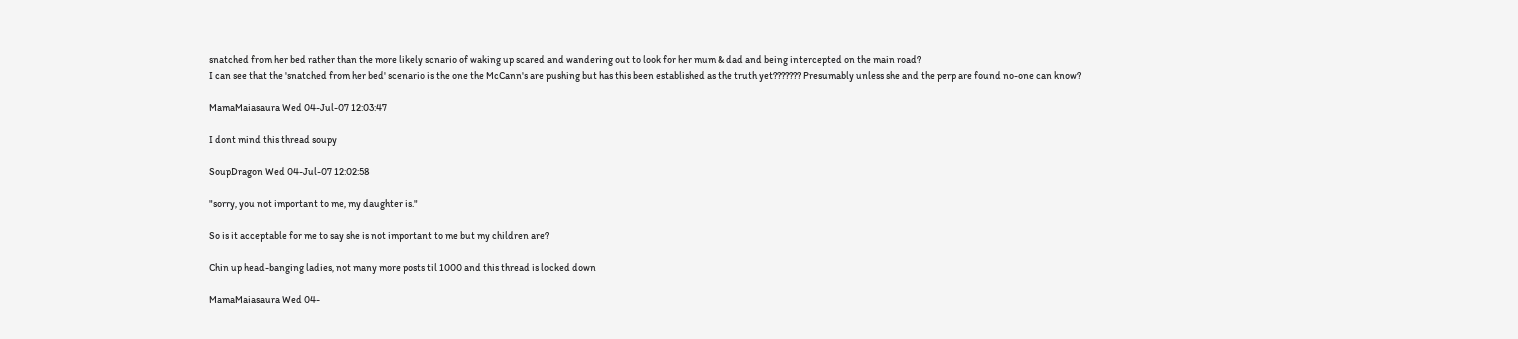snatched from her bed rather than the more likely scnario of waking up scared and wandering out to look for her mum & dad and being intercepted on the main road?
I can see that the 'snatched from her bed' scenario is the one the McCann's are pushing but has this been established as the truth yet??????? Presumably unless she and the perp are found no-one can know?

MamaMaiasaura Wed 04-Jul-07 12:03:47

I dont mind this thread soupy

SoupDragon Wed 04-Jul-07 12:02:58

"sorry, you not important to me, my daughter is."

So is it acceptable for me to say she is not important to me but my children are?

Chin up head-banging ladies, not many more posts til 1000 and this thread is locked down

MamaMaiasaura Wed 04-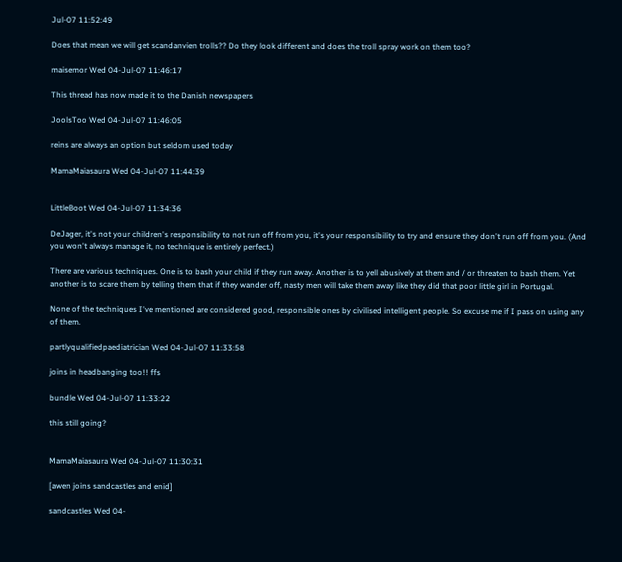Jul-07 11:52:49

Does that mean we will get scandanvien trolls?? Do they look different and does the troll spray work on them too?

maisemor Wed 04-Jul-07 11:46:17

This thread has now made it to the Danish newspapers

JoolsToo Wed 04-Jul-07 11:46:05

reins are always an option but seldom used today

MamaMaiasaura Wed 04-Jul-07 11:44:39


LittleBoot Wed 04-Jul-07 11:34:36

DeJager, it's not your children's responsibility to not run off from you, it's your responsibility to try and ensure they don't run off from you. (And you won't always manage it, no technique is entirely perfect.)

There are various techniques. One is to bash your child if they run away. Another is to yell abusively at them and / or threaten to bash them. Yet another is to scare them by telling them that if they wander off, nasty men will take them away like they did that poor little girl in Portugal.

None of the techniques I've mentioned are considered good, responsible ones by civilised intelligent people. So excuse me if I pass on using any of them.

partlyqualifiedpaediatrician Wed 04-Jul-07 11:33:58

joins in headbanging too!! ffs

bundle Wed 04-Jul-07 11:33:22

this still going?


MamaMaiasaura Wed 04-Jul-07 11:30:31

[awen joins sandcastles and enid]

sandcastles Wed 04-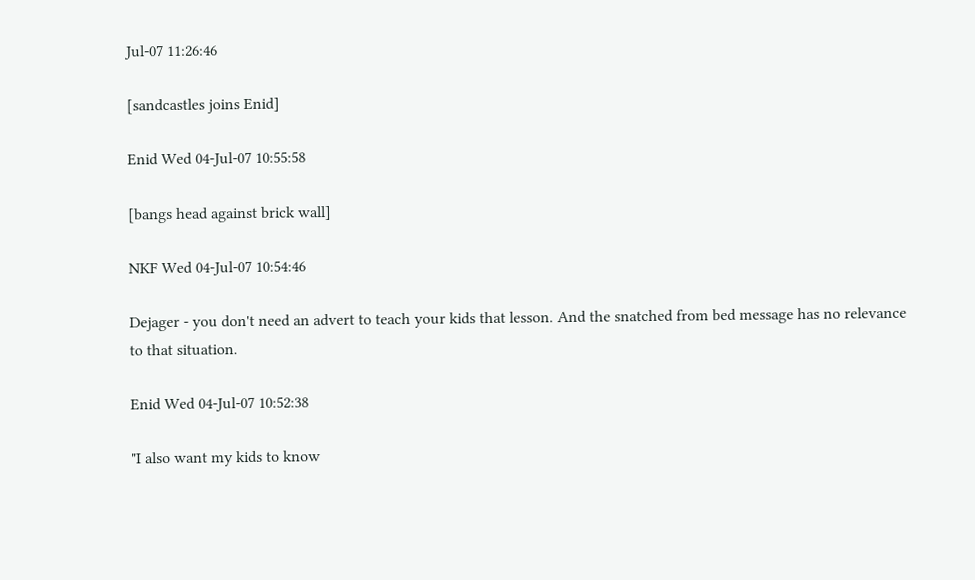Jul-07 11:26:46

[sandcastles joins Enid]

Enid Wed 04-Jul-07 10:55:58

[bangs head against brick wall]

NKF Wed 04-Jul-07 10:54:46

Dejager - you don't need an advert to teach your kids that lesson. And the snatched from bed message has no relevance to that situation.

Enid Wed 04-Jul-07 10:52:38

"I also want my kids to know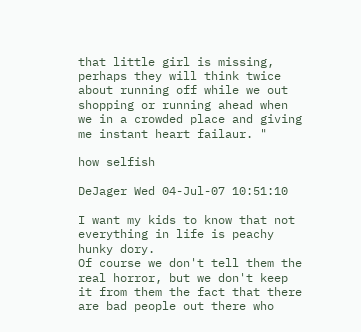that little girl is missing, perhaps they will think twice about running off while we out shopping or running ahead when we in a crowded place and giving me instant heart failaur. "

how selfish

DeJager Wed 04-Jul-07 10:51:10

I want my kids to know that not everything in life is peachy hunky dory.
Of course we don't tell them the real horror, but we don't keep it from them the fact that there are bad people out there who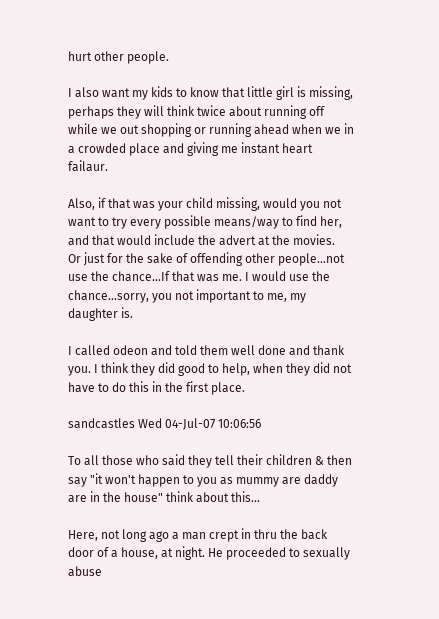hurt other people.

I also want my kids to know that little girl is missing, perhaps they will think twice about running off while we out shopping or running ahead when we in a crowded place and giving me instant heart failaur.

Also, if that was your child missing, would you not want to try every possible means/way to find her, and that would include the advert at the movies.
Or just for the sake of offending other people...not use the chance...If that was me. I would use the chance...sorry, you not important to me, my daughter is.

I called odeon and told them well done and thank you. I think they did good to help, when they did not have to do this in the first place.

sandcastles Wed 04-Jul-07 10:06:56

To all those who said they tell their children & then say "it won't happen to you as mummy are daddy are in the house" think about this...

Here, not long ago a man crept in thru the back door of a house, at night. He proceeded to sexually abuse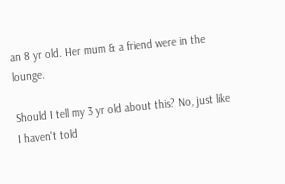an 8 yr old. Her mum & a friend were in the lounge.

Should I tell my 3 yr old about this? No, just like I haven't told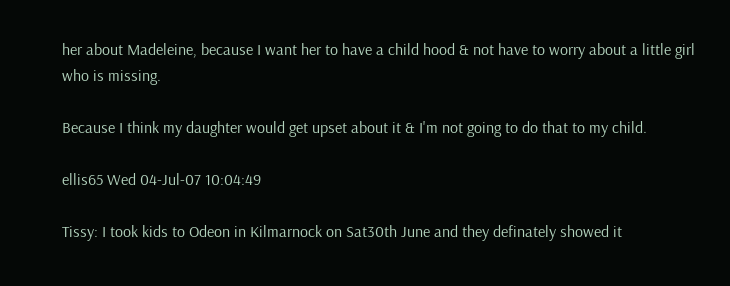her about Madeleine, because I want her to have a child hood & not have to worry about a little girl who is missing.

Because I think my daughter would get upset about it & I'm not going to do that to my child.

ellis65 Wed 04-Jul-07 10:04:49

Tissy: I took kids to Odeon in Kilmarnock on Sat30th June and they definately showed it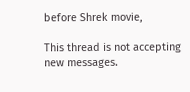before Shrek movie,

This thread is not accepting new messages.